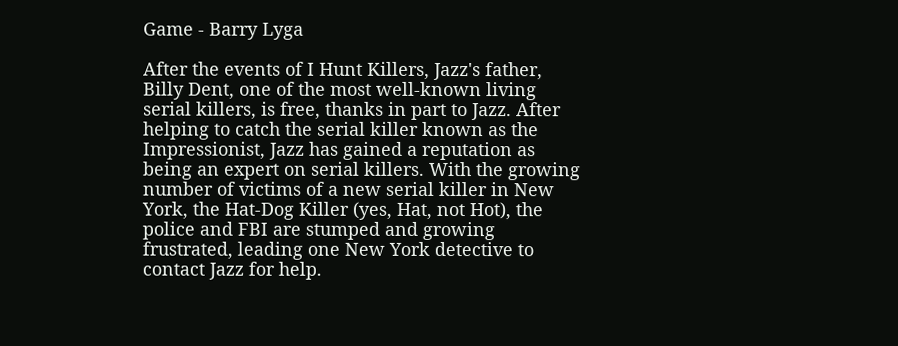Game - Barry Lyga

After the events of I Hunt Killers, Jazz's father, Billy Dent, one of the most well-known living serial killers, is free, thanks in part to Jazz. After helping to catch the serial killer known as the Impressionist, Jazz has gained a reputation as being an expert on serial killers. With the growing number of victims of a new serial killer in New York, the Hat-Dog Killer (yes, Hat, not Hot), the police and FBI are stumped and growing frustrated, leading one New York detective to contact Jazz for help.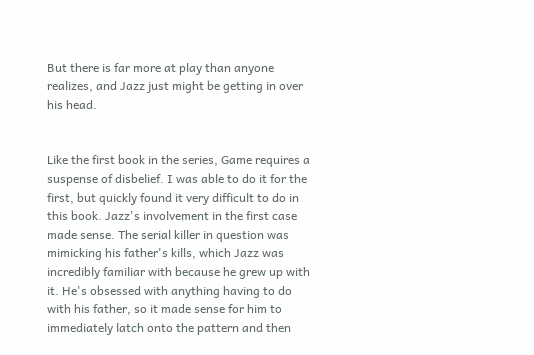But there is far more at play than anyone realizes, and Jazz just might be getting in over his head.


Like the first book in the series, Game requires a suspense of disbelief. I was able to do it for the first, but quickly found it very difficult to do in this book. Jazz's involvement in the first case made sense. The serial killer in question was mimicking his father's kills, which Jazz was incredibly familiar with because he grew up with it. He's obsessed with anything having to do with his father, so it made sense for him to immediately latch onto the pattern and then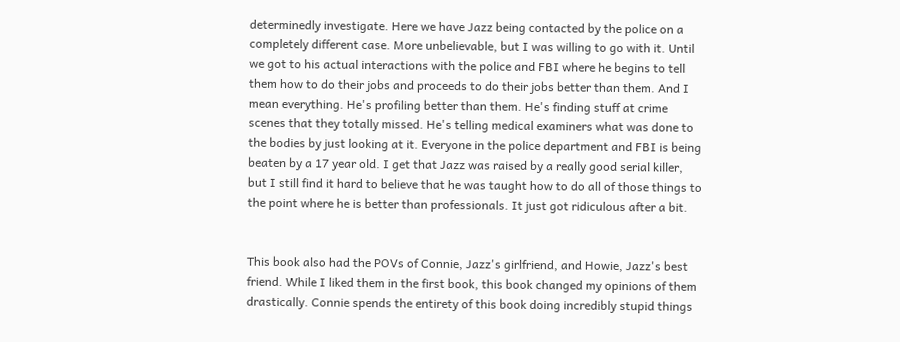determinedly investigate. Here we have Jazz being contacted by the police on a completely different case. More unbelievable, but I was willing to go with it. Until we got to his actual interactions with the police and FBI where he begins to tell them how to do their jobs and proceeds to do their jobs better than them. And I mean everything. He's profiling better than them. He's finding stuff at crime scenes that they totally missed. He's telling medical examiners what was done to the bodies by just looking at it. Everyone in the police department and FBI is being beaten by a 17 year old. I get that Jazz was raised by a really good serial killer, but I still find it hard to believe that he was taught how to do all of those things to the point where he is better than professionals. It just got ridiculous after a bit.


This book also had the POVs of Connie, Jazz's girlfriend, and Howie, Jazz's best friend. While I liked them in the first book, this book changed my opinions of them drastically. Connie spends the entirety of this book doing incredibly stupid things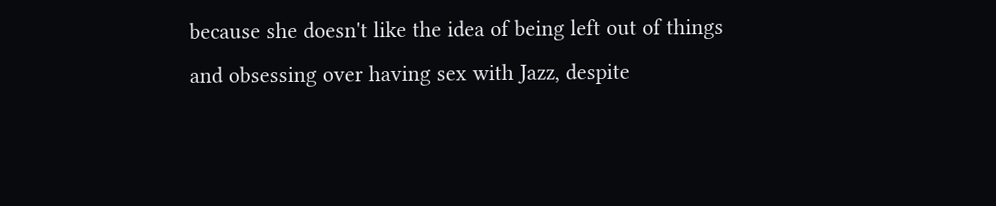because she doesn't like the idea of being left out of things and obsessing over having sex with Jazz, despite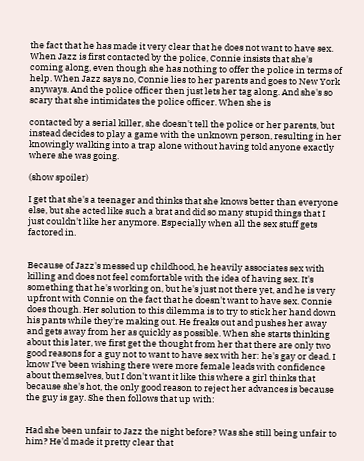the fact that he has made it very clear that he does not want to have sex. When Jazz is first contacted by the police, Connie insists that she's coming along, even though she has nothing to offer the police in terms of help. When Jazz says no, Connie lies to her parents and goes to New York anyways. And the police officer then just lets her tag along. And she's so scary that she intimidates the police officer. When she is

contacted by a serial killer, she doesn't tell the police or her parents, but instead decides to play a game with the unknown person, resulting in her knowingly walking into a trap alone without having told anyone exactly where she was going.

(show spoiler)

I get that she's a teenager and thinks that she knows better than everyone else, but she acted like such a brat and did so many stupid things that I just couldn't like her anymore. Especially when all the sex stuff gets factored in.


Because of Jazz's messed up childhood, he heavily associates sex with killing and does not feel comfortable with the idea of having sex. It's something that he's working on, but he's just not there yet, and he is very upfront with Connie on the fact that he doesn't want to have sex. Connie does though. Her solution to this dilemma is to try to stick her hand down his pants while they're making out. He freaks out and pushes her away and gets away from her as quickly as possible. When she starts thinking about this later, we first get the thought from her that there are only two good reasons for a guy not to want to have sex with her: he's gay or dead. I know I've been wishing there were more female leads with confidence about themselves, but I don't want it like this where a girl thinks that because she's hot, the only good reason to reject her advances is because the guy is gay. She then follows that up with:


Had she been unfair to Jazz the night before? Was she still being unfair to him? He'd made it pretty clear that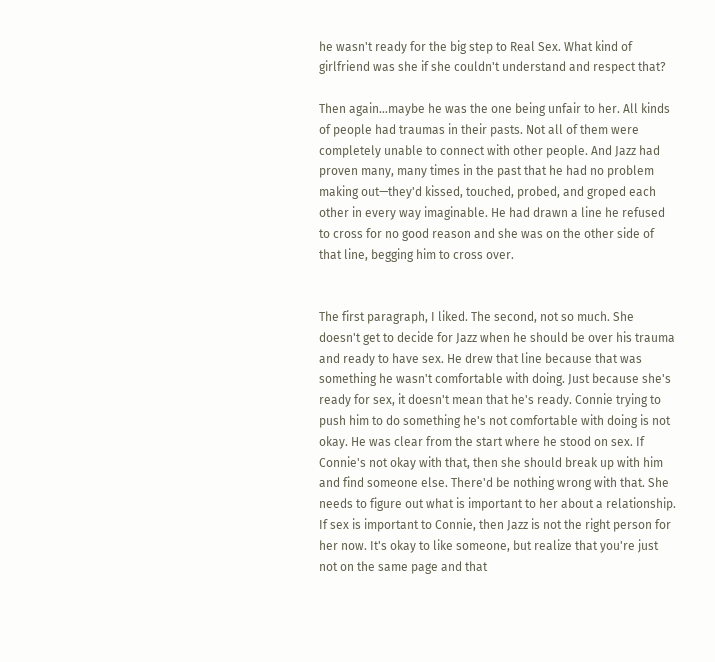he wasn't ready for the big step to Real Sex. What kind of girlfriend was she if she couldn't understand and respect that?

Then again...maybe he was the one being unfair to her. All kinds of people had traumas in their pasts. Not all of them were completely unable to connect with other people. And Jazz had proven many, many times in the past that he had no problem making out—they'd kissed, touched, probed, and groped each other in every way imaginable. He had drawn a line he refused to cross for no good reason and she was on the other side of that line, begging him to cross over.


The first paragraph, I liked. The second, not so much. She doesn't get to decide for Jazz when he should be over his trauma and ready to have sex. He drew that line because that was something he wasn't comfortable with doing. Just because she's ready for sex, it doesn't mean that he's ready. Connie trying to push him to do something he's not comfortable with doing is not okay. He was clear from the start where he stood on sex. If Connie's not okay with that, then she should break up with him and find someone else. There'd be nothing wrong with that. She needs to figure out what is important to her about a relationship. If sex is important to Connie, then Jazz is not the right person for her now. It's okay to like someone, but realize that you're just not on the same page and that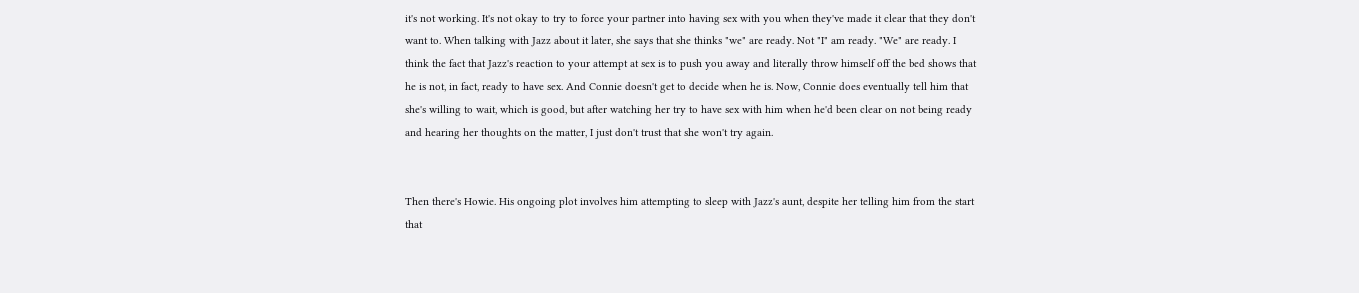it's not working. It's not okay to try to force your partner into having sex with you when they've made it clear that they don't want to. When talking with Jazz about it later, she says that she thinks "we" are ready. Not "I" am ready. "We" are ready. I think the fact that Jazz's reaction to your attempt at sex is to push you away and literally throw himself off the bed shows that he is not, in fact, ready to have sex. And Connie doesn't get to decide when he is. Now, Connie does eventually tell him that she's willing to wait, which is good, but after watching her try to have sex with him when he'd been clear on not being ready and hearing her thoughts on the matter, I just don't trust that she won't try again.


Then there's Howie. His ongoing plot involves him attempting to sleep with Jazz's aunt, despite her telling him from the start that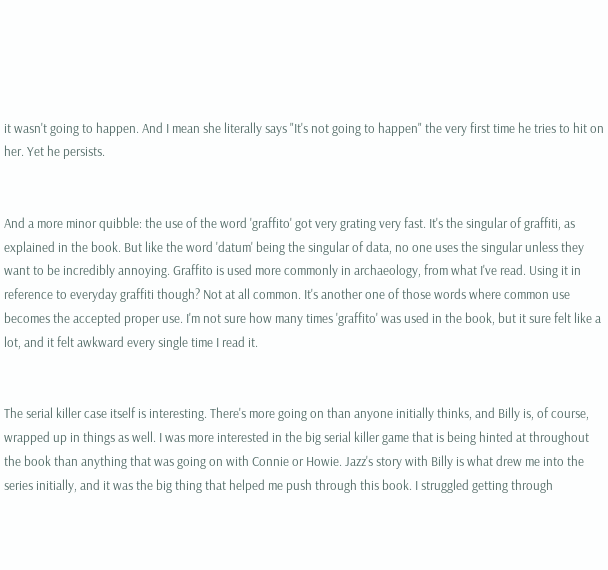it wasn't going to happen. And I mean she literally says "It's not going to happen" the very first time he tries to hit on her. Yet he persists.


And a more minor quibble: the use of the word 'graffito' got very grating very fast. It's the singular of graffiti, as explained in the book. But like the word 'datum' being the singular of data, no one uses the singular unless they want to be incredibly annoying. Graffito is used more commonly in archaeology, from what I've read. Using it in reference to everyday graffiti though? Not at all common. It's another one of those words where common use becomes the accepted proper use. I'm not sure how many times 'graffito' was used in the book, but it sure felt like a lot, and it felt awkward every single time I read it.


The serial killer case itself is interesting. There's more going on than anyone initially thinks, and Billy is, of course, wrapped up in things as well. I was more interested in the big serial killer game that is being hinted at throughout the book than anything that was going on with Connie or Howie. Jazz's story with Billy is what drew me into the series initially, and it was the big thing that helped me push through this book. I struggled getting through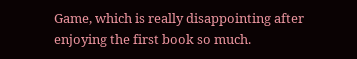Game, which is really disappointing after enjoying the first book so much.